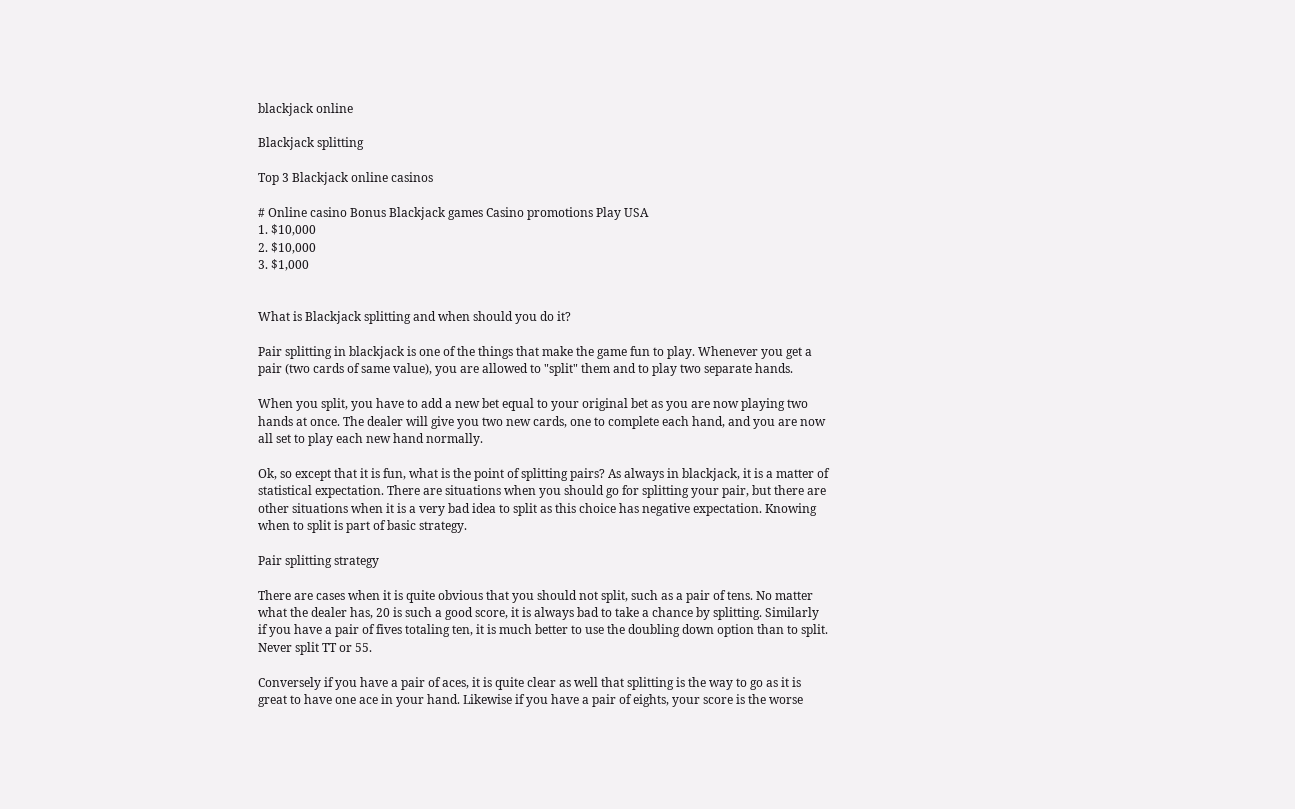blackjack online

Blackjack splitting

Top 3 Blackjack online casinos

# Online casino Bonus Blackjack games Casino promotions Play USA
1. $10,000
2. $10,000
3. $1,000


What is Blackjack splitting and when should you do it?

Pair splitting in blackjack is one of the things that make the game fun to play. Whenever you get a pair (two cards of same value), you are allowed to "split" them and to play two separate hands.

When you split, you have to add a new bet equal to your original bet as you are now playing two hands at once. The dealer will give you two new cards, one to complete each hand, and you are now all set to play each new hand normally.

Ok, so except that it is fun, what is the point of splitting pairs? As always in blackjack, it is a matter of statistical expectation. There are situations when you should go for splitting your pair, but there are other situations when it is a very bad idea to split as this choice has negative expectation. Knowing when to split is part of basic strategy.

Pair splitting strategy

There are cases when it is quite obvious that you should not split, such as a pair of tens. No matter what the dealer has, 20 is such a good score, it is always bad to take a chance by splitting. Similarly if you have a pair of fives totaling ten, it is much better to use the doubling down option than to split. Never split TT or 55.

Conversely if you have a pair of aces, it is quite clear as well that splitting is the way to go as it is great to have one ace in your hand. Likewise if you have a pair of eights, your score is the worse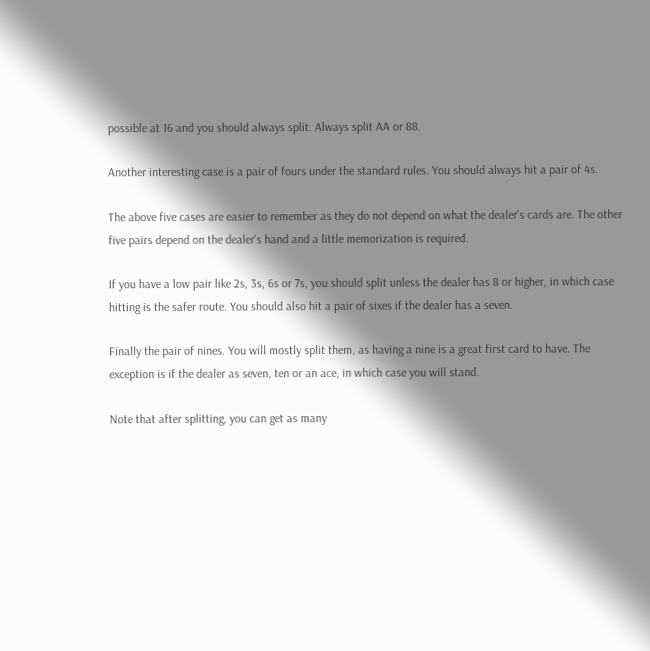possible at 16 and you should always split. Always split AA or 88.

Another interesting case is a pair of fours under the standard rules. You should always hit a pair of 4s.

The above five cases are easier to remember as they do not depend on what the dealer's cards are. The other five pairs depend on the dealer's hand and a little memorization is required.

If you have a low pair like 2s, 3s, 6s or 7s, you should split unless the dealer has 8 or higher, in which case hitting is the safer route. You should also hit a pair of sixes if the dealer has a seven.

Finally the pair of nines. You will mostly split them, as having a nine is a great first card to have. The exception is if the dealer as seven, ten or an ace, in which case you will stand.

Note that after splitting, you can get as many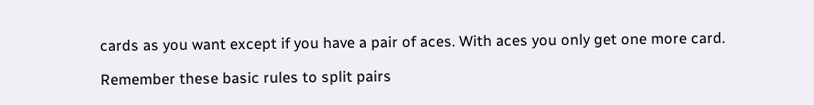cards as you want except if you have a pair of aces. With aces you only get one more card.

Remember these basic rules to split pairs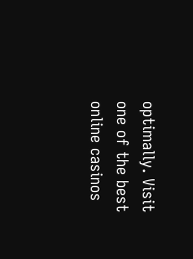optimally. Visit one of the best online casinos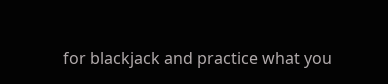for blackjack and practice what you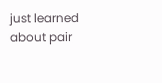just learned about pair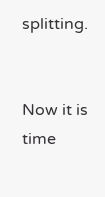splitting.


Now it is time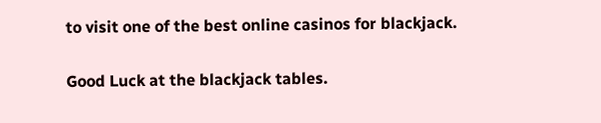to visit one of the best online casinos for blackjack.

Good Luck at the blackjack tables.